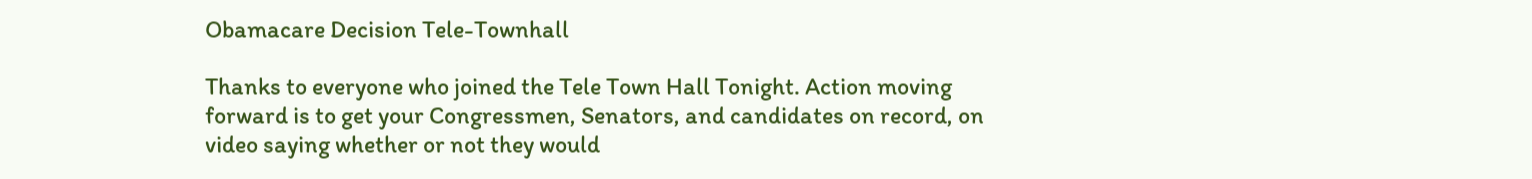Obamacare Decision Tele-Townhall

Thanks to everyone who joined the Tele Town Hall Tonight. Action moving forward is to get your Congressmen, Senators, and candidates on record, on video saying whether or not they would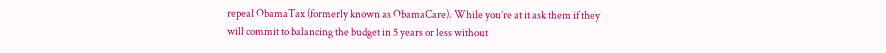repeal ObamaTax (formerly known as ObamaCare). While you’re at it ask them if they will commit to balancing the budget in 5 years or less without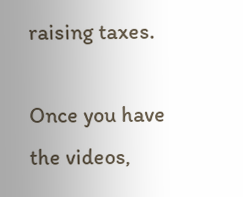raising taxes.

Once you have the videos,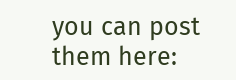you can post them here: